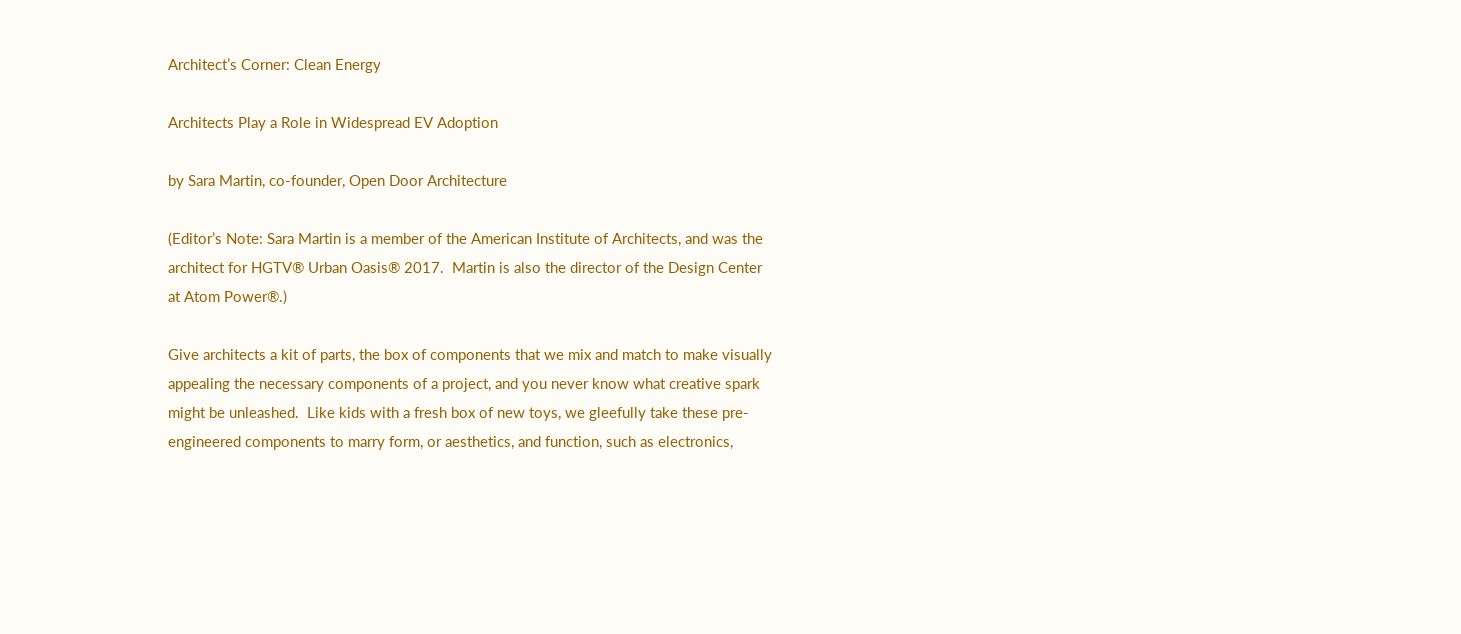Architect’s Corner: Clean Energy

Architects Play a Role in Widespread EV Adoption

by Sara Martin, co-founder, Open Door Architecture

(Editor’s Note: Sara Martin is a member of the American Institute of Architects, and was the architect for HGTV® Urban Oasis® 2017.  Martin is also the director of the Design Center at Atom Power®.)

Give architects a kit of parts, the box of components that we mix and match to make visually appealing the necessary components of a project, and you never know what creative spark might be unleashed.  Like kids with a fresh box of new toys, we gleefully take these pre-engineered components to marry form, or aesthetics, and function, such as electronics,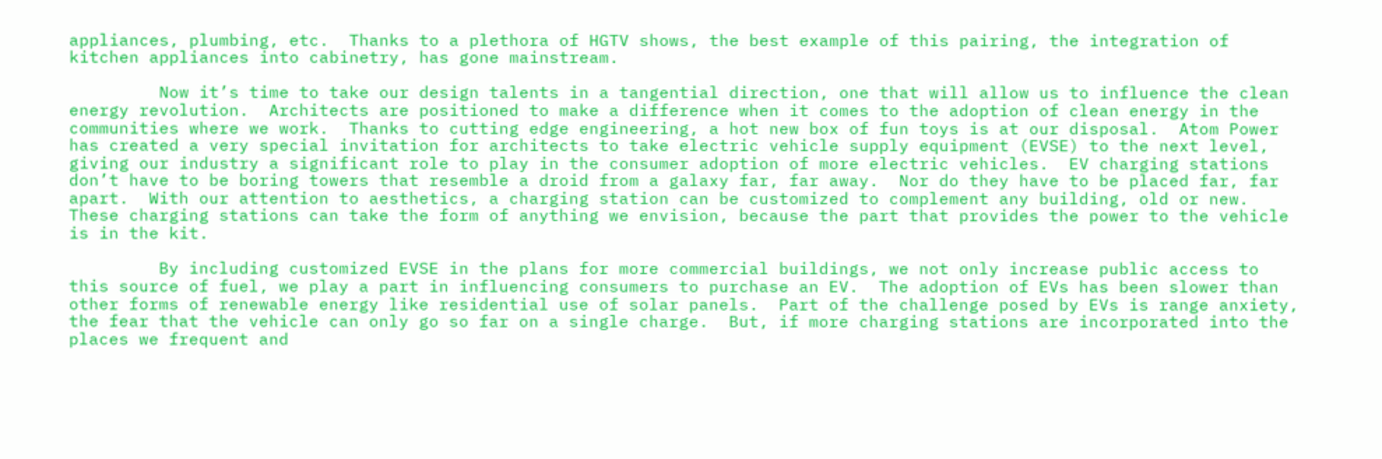appliances, plumbing, etc.  Thanks to a plethora of HGTV shows, the best example of this pairing, the integration of kitchen appliances into cabinetry, has gone mainstream.

         Now it’s time to take our design talents in a tangential direction, one that will allow us to influence the clean energy revolution.  Architects are positioned to make a difference when it comes to the adoption of clean energy in the communities where we work.  Thanks to cutting edge engineering, a hot new box of fun toys is at our disposal.  Atom Power has created a very special invitation for architects to take electric vehicle supply equipment (EVSE) to the next level, giving our industry a significant role to play in the consumer adoption of more electric vehicles.  EV charging stations don’t have to be boring towers that resemble a droid from a galaxy far, far away.  Nor do they have to be placed far, far apart.  With our attention to aesthetics, a charging station can be customized to complement any building, old or new.  These charging stations can take the form of anything we envision, because the part that provides the power to the vehicle is in the kit.

         By including customized EVSE in the plans for more commercial buildings, we not only increase public access to this source of fuel, we play a part in influencing consumers to purchase an EV.  The adoption of EVs has been slower than other forms of renewable energy like residential use of solar panels.  Part of the challenge posed by EVs is range anxiety, the fear that the vehicle can only go so far on a single charge.  But, if more charging stations are incorporated into the places we frequent and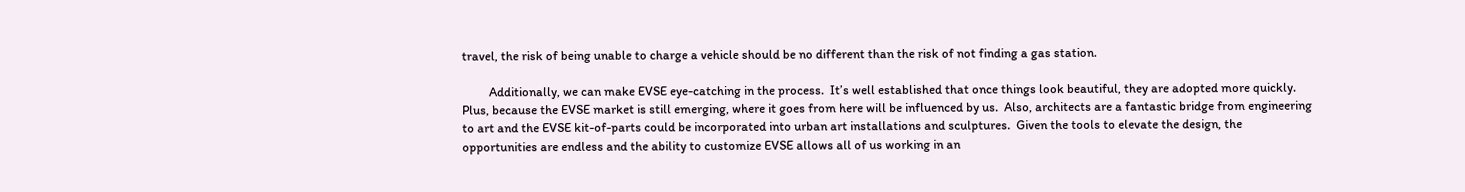travel, the risk of being unable to charge a vehicle should be no different than the risk of not finding a gas station.

         Additionally, we can make EVSE eye-catching in the process.  It’s well established that once things look beautiful, they are adopted more quickly.  Plus, because the EVSE market is still emerging, where it goes from here will be influenced by us.  Also, architects are a fantastic bridge from engineering to art and the EVSE kit-of-parts could be incorporated into urban art installations and sculptures.  Given the tools to elevate the design, the opportunities are endless and the ability to customize EVSE allows all of us working in an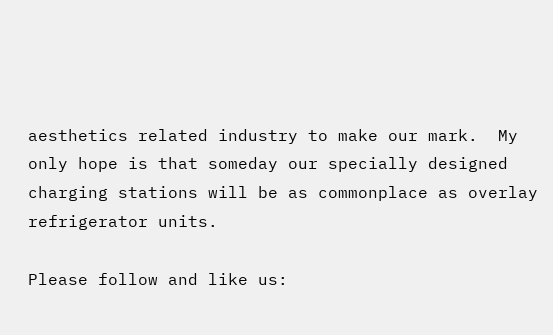aesthetics related industry to make our mark.  My only hope is that someday our specially designed charging stations will be as commonplace as overlay refrigerator units.

Please follow and like us: